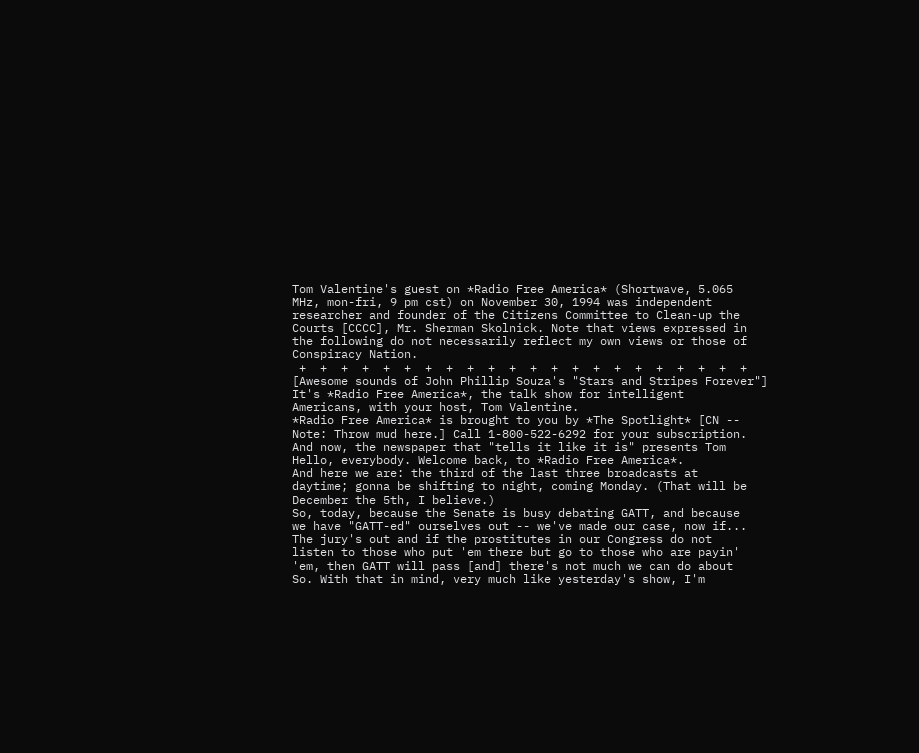Tom Valentine's guest on *Radio Free America* (Shortwave, 5.065
MHz, mon-fri, 9 pm cst) on November 30, 1994 was independent
researcher and founder of the Citizens Committee to Clean-up the
Courts [CCCC], Mr. Sherman Skolnick. Note that views expressed in
the following do not necessarily reflect my own views or those of
Conspiracy Nation.
 +  +  +  +  +  +  +  +  +  +  +  +  +  +  +  +  +  +  +  +  +  +
[Awesome sounds of John Phillip Souza's "Stars and Stripes Forever"]
It's *Radio Free America*, the talk show for intelligent
Americans, with your host, Tom Valentine.
*Radio Free America* is brought to you by *The Spotlight* [CN --
Note: Throw mud here.] Call 1-800-522-6292 for your subscription.
And now, the newspaper that "tells it like it is" presents Tom
Hello, everybody. Welcome back, to *Radio Free America*.
And here we are: the third of the last three broadcasts at
daytime; gonna be shifting to night, coming Monday. (That will be
December the 5th, I believe.)
So, today, because the Senate is busy debating GATT, and because
we have "GATT-ed" ourselves out -- we've made our case, now if...
The jury's out and if the prostitutes in our Congress do not
listen to those who put 'em there but go to those who are payin'
'em, then GATT will pass [and] there's not much we can do about
So. With that in mind, very much like yesterday's show, I'm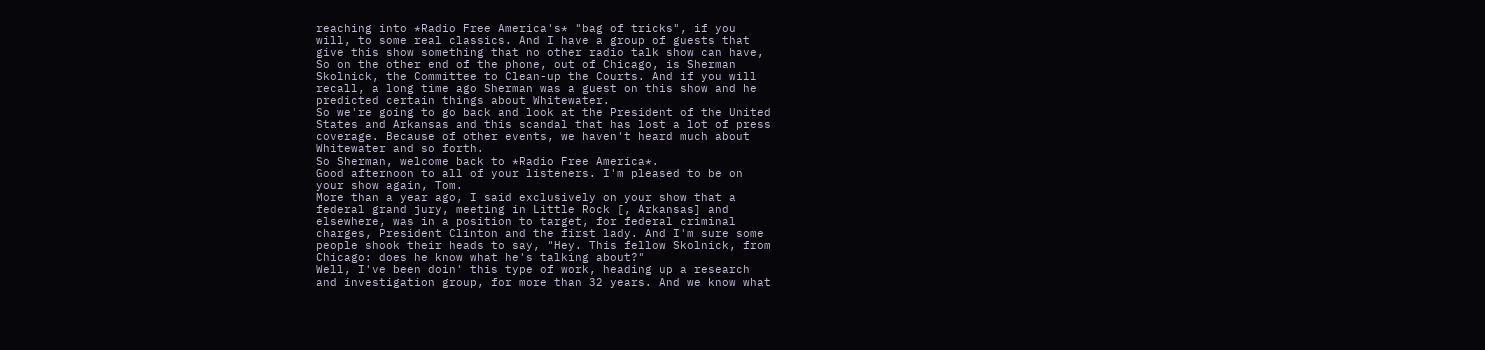reaching into *Radio Free America's* "bag of tricks", if you
will, to some real classics. And I have a group of guests that
give this show something that no other radio talk show can have,
So on the other end of the phone, out of Chicago, is Sherman
Skolnick, the Committee to Clean-up the Courts. And if you will
recall, a long time ago Sherman was a guest on this show and he
predicted certain things about Whitewater.
So we're going to go back and look at the President of the United
States and Arkansas and this scandal that has lost a lot of press
coverage. Because of other events, we haven't heard much about
Whitewater and so forth.
So Sherman, welcome back to *Radio Free America*.
Good afternoon to all of your listeners. I'm pleased to be on
your show again, Tom.
More than a year ago, I said exclusively on your show that a
federal grand jury, meeting in Little Rock [, Arkansas] and
elsewhere, was in a position to target, for federal criminal
charges, President Clinton and the first lady. And I'm sure some
people shook their heads to say, "Hey. This fellow Skolnick, from
Chicago: does he know what he's talking about?"
Well, I've been doin' this type of work, heading up a research
and investigation group, for more than 32 years. And we know what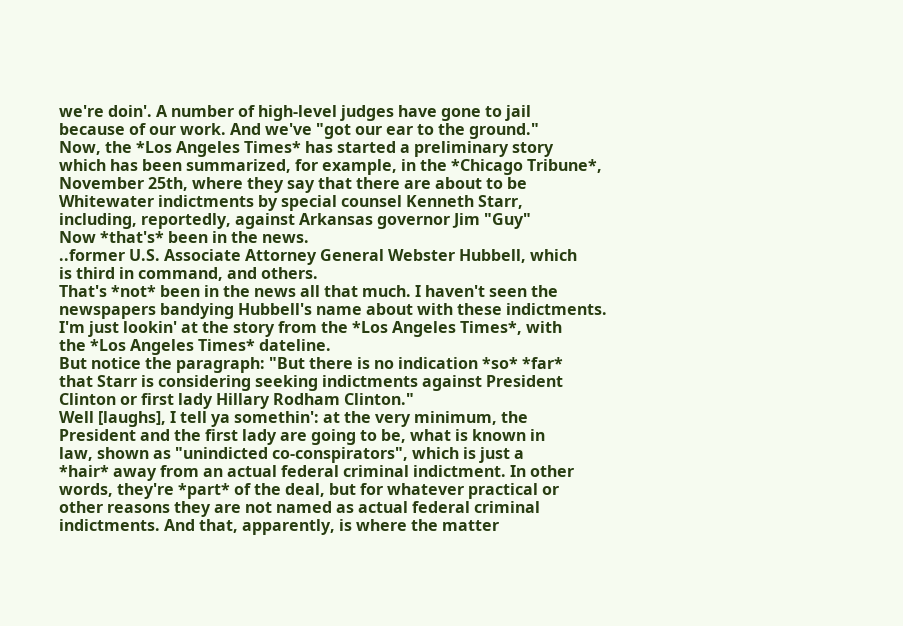we're doin'. A number of high-level judges have gone to jail
because of our work. And we've "got our ear to the ground."
Now, the *Los Angeles Times* has started a preliminary story
which has been summarized, for example, in the *Chicago Tribune*,
November 25th, where they say that there are about to be
Whitewater indictments by special counsel Kenneth Starr,
including, reportedly, against Arkansas governor Jim "Guy"
Now *that's* been in the news.
..former U.S. Associate Attorney General Webster Hubbell, which
is third in command, and others.
That's *not* been in the news all that much. I haven't seen the
newspapers bandying Hubbell's name about with these indictments.
I'm just lookin' at the story from the *Los Angeles Times*, with
the *Los Angeles Times* dateline.
But notice the paragraph: "But there is no indication *so* *far*
that Starr is considering seeking indictments against President
Clinton or first lady Hillary Rodham Clinton."
Well [laughs], I tell ya somethin': at the very minimum, the
President and the first lady are going to be, what is known in
law, shown as "unindicted co-conspirators", which is just a
*hair* away from an actual federal criminal indictment. In other
words, they're *part* of the deal, but for whatever practical or
other reasons they are not named as actual federal criminal
indictments. And that, apparently, is where the matter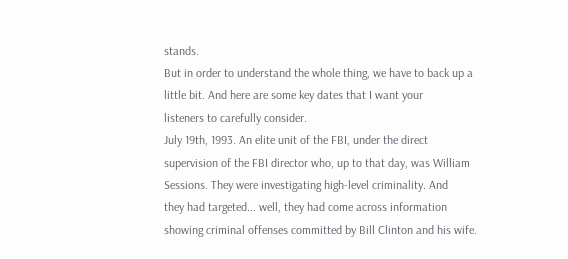stands.
But in order to understand the whole thing, we have to back up a
little bit. And here are some key dates that I want your
listeners to carefully consider.
July 19th, 1993. An elite unit of the FBI, under the direct
supervision of the FBI director who, up to that day, was William
Sessions. They were investigating high-level criminality. And
they had targeted... well, they had come across information
showing criminal offenses committed by Bill Clinton and his wife.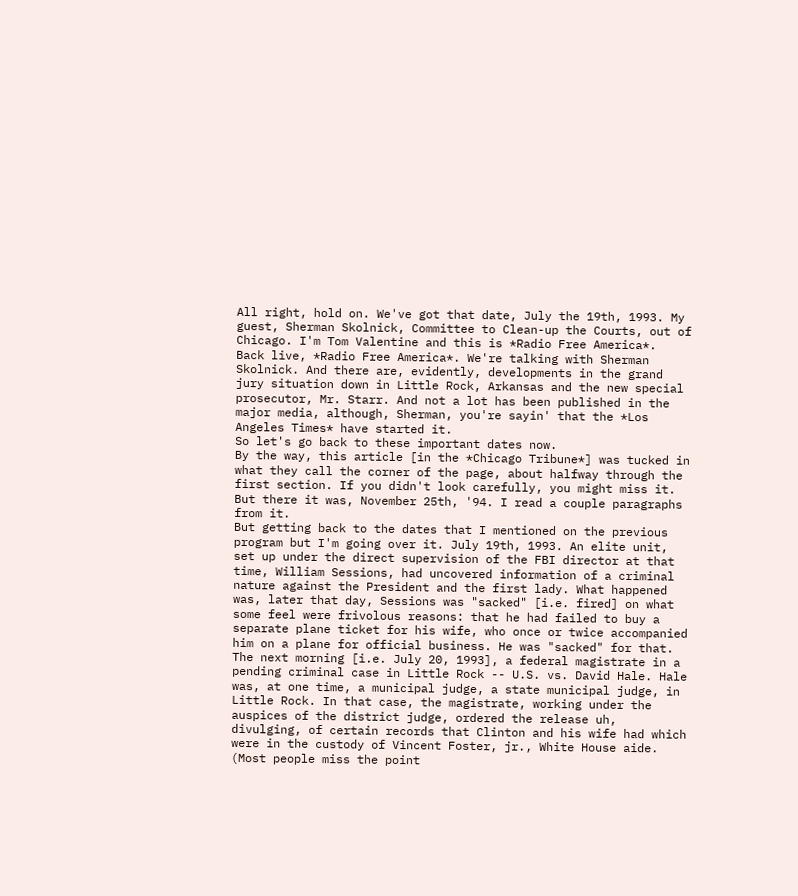All right, hold on. We've got that date, July the 19th, 1993. My
guest, Sherman Skolnick, Committee to Clean-up the Courts, out of
Chicago. I'm Tom Valentine and this is *Radio Free America*.
Back live, *Radio Free America*. We're talking with Sherman
Skolnick. And there are, evidently, developments in the grand
jury situation down in Little Rock, Arkansas and the new special
prosecutor, Mr. Starr. And not a lot has been published in the
major media, although, Sherman, you're sayin' that the *Los
Angeles Times* have started it.
So let's go back to these important dates now.
By the way, this article [in the *Chicago Tribune*] was tucked in
what they call the corner of the page, about halfway through the
first section. If you didn't look carefully, you might miss it.
But there it was, November 25th, '94. I read a couple paragraphs
from it.
But getting back to the dates that I mentioned on the previous
program but I'm going over it. July 19th, 1993. An elite unit,
set up under the direct supervision of the FBI director at that
time, William Sessions, had uncovered information of a criminal
nature against the President and the first lady. What happened
was, later that day, Sessions was "sacked" [i.e. fired] on what
some feel were frivolous reasons: that he had failed to buy a
separate plane ticket for his wife, who once or twice accompanied
him on a plane for official business. He was "sacked" for that.
The next morning [i.e. July 20, 1993], a federal magistrate in a
pending criminal case in Little Rock -- U.S. vs. David Hale. Hale
was, at one time, a municipal judge, a state municipal judge, in
Little Rock. In that case, the magistrate, working under the
auspices of the district judge, ordered the release uh,
divulging, of certain records that Clinton and his wife had which
were in the custody of Vincent Foster, jr., White House aide.
(Most people miss the point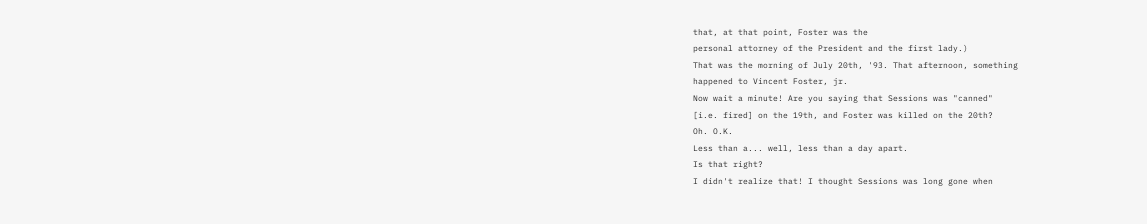that, at that point, Foster was the
personal attorney of the President and the first lady.)
That was the morning of July 20th, '93. That afternoon, something
happened to Vincent Foster, jr.
Now wait a minute! Are you saying that Sessions was "canned"
[i.e. fired] on the 19th, and Foster was killed on the 20th?
Oh. O.K.
Less than a... well, less than a day apart.
Is that right?
I didn't realize that! I thought Sessions was long gone when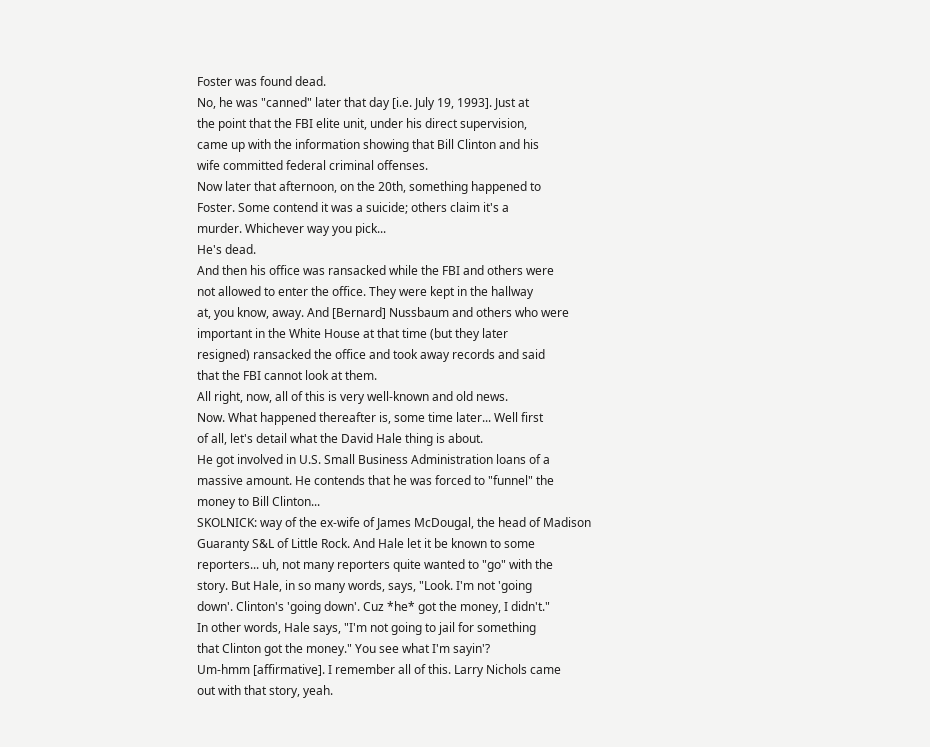Foster was found dead.
No, he was "canned" later that day [i.e. July 19, 1993]. Just at
the point that the FBI elite unit, under his direct supervision,
came up with the information showing that Bill Clinton and his
wife committed federal criminal offenses.
Now later that afternoon, on the 20th, something happened to
Foster. Some contend it was a suicide; others claim it's a
murder. Whichever way you pick...
He's dead.
And then his office was ransacked while the FBI and others were
not allowed to enter the office. They were kept in the hallway
at, you know, away. And [Bernard] Nussbaum and others who were
important in the White House at that time (but they later
resigned) ransacked the office and took away records and said
that the FBI cannot look at them.
All right, now, all of this is very well-known and old news.
Now. What happened thereafter is, some time later... Well first
of all, let's detail what the David Hale thing is about.
He got involved in U.S. Small Business Administration loans of a
massive amount. He contends that he was forced to "funnel" the
money to Bill Clinton...
SKOLNICK: way of the ex-wife of James McDougal, the head of Madison
Guaranty S&L of Little Rock. And Hale let it be known to some
reporters... uh, not many reporters quite wanted to "go" with the
story. But Hale, in so many words, says, "Look. I'm not 'going
down'. Clinton's 'going down'. Cuz *he* got the money, I didn't."
In other words, Hale says, "I'm not going to jail for something
that Clinton got the money." You see what I'm sayin'?
Um-hmm [affirmative]. I remember all of this. Larry Nichols came
out with that story, yeah.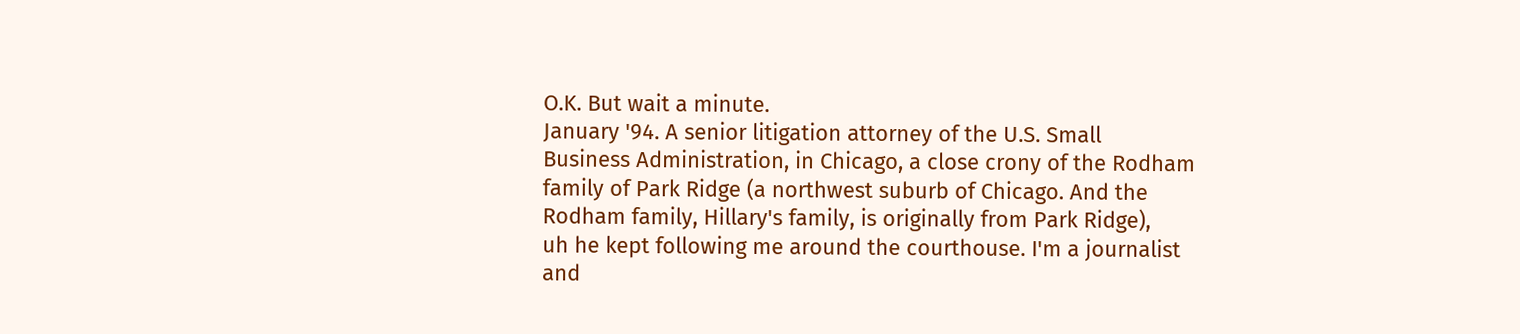O.K. But wait a minute.
January '94. A senior litigation attorney of the U.S. Small
Business Administration, in Chicago, a close crony of the Rodham
family of Park Ridge (a northwest suburb of Chicago. And the
Rodham family, Hillary's family, is originally from Park Ridge),
uh he kept following me around the courthouse. I'm a journalist
and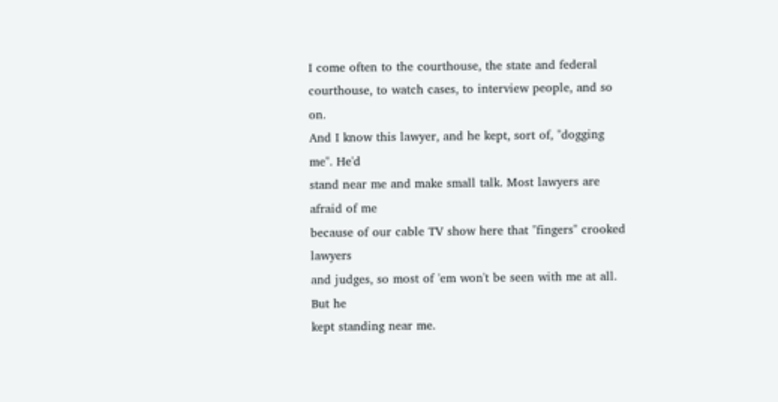I come often to the courthouse, the state and federal
courthouse, to watch cases, to interview people, and so on.
And I know this lawyer, and he kept, sort of, "dogging me". He'd
stand near me and make small talk. Most lawyers are afraid of me
because of our cable TV show here that "fingers" crooked lawyers
and judges, so most of 'em won't be seen with me at all. But he
kept standing near me.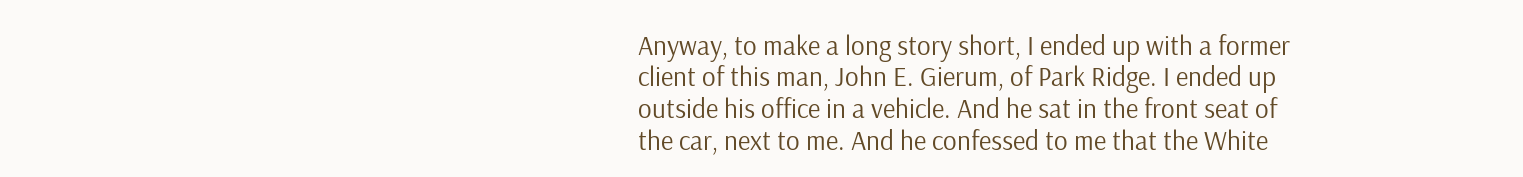Anyway, to make a long story short, I ended up with a former
client of this man, John E. Gierum, of Park Ridge. I ended up
outside his office in a vehicle. And he sat in the front seat of
the car, next to me. And he confessed to me that the White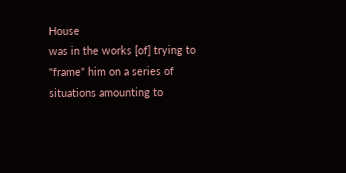House
was in the works [of] trying to "frame" him on a series of
situations amounting to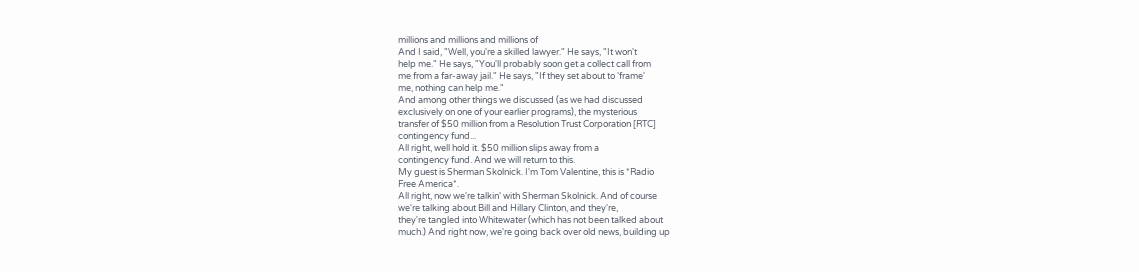millions and millions and millions of
And I said, "Well, you're a skilled lawyer." He says, "It won't
help me." He says, "You'll probably soon get a collect call from
me from a far-away jail." He says, "If they set about to 'frame'
me, nothing can help me."
And among other things we discussed (as we had discussed
exclusively on one of your earlier programs), the mysterious
transfer of $50 million from a Resolution Trust Corporation [RTC]
contingency fund...
All right, well hold it. $50 million slips away from a
contingency fund. And we will return to this.
My guest is Sherman Skolnick. I'm Tom Valentine, this is *Radio
Free America*.
All right, now we're talkin' with Sherman Skolnick. And of course
we're talking about Bill and Hillary Clinton, and they're,
they're tangled into Whitewater (which has not been talked about
much.) And right now, we're going back over old news, building up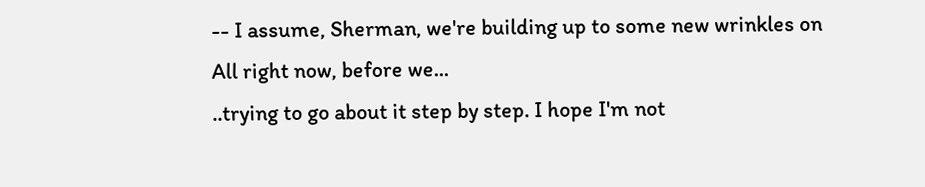-- I assume, Sherman, we're building up to some new wrinkles on
All right now, before we...
..trying to go about it step by step. I hope I'm not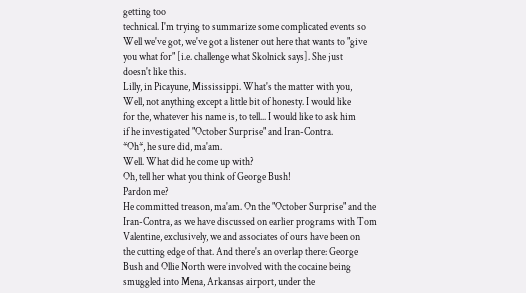getting too
technical. I'm trying to summarize some complicated events so
Well we've got, we've got a listener out here that wants to "give
you what for" [i.e. challenge what Skolnick says]. She just
doesn't like this.
Lilly, in Picayune, Mississippi. What's the matter with you,
Well, not anything except a little bit of honesty. I would like
for the, whatever his name is, to tell... I would like to ask him
if he investigated "October Surprise" and Iran-Contra.
*Oh*, he sure did, ma'am.
Well. What did he come up with?
Oh, tell her what you think of George Bush!
Pardon me?
He committed treason, ma'am. On the "October Surprise" and the
Iran-Contra, as we have discussed on earlier programs with Tom
Valentine, exclusively, we and associates of ours have been on
the cutting edge of that. And there's an overlap there: George
Bush and Ollie North were involved with the cocaine being
smuggled into Mena, Arkansas airport, under the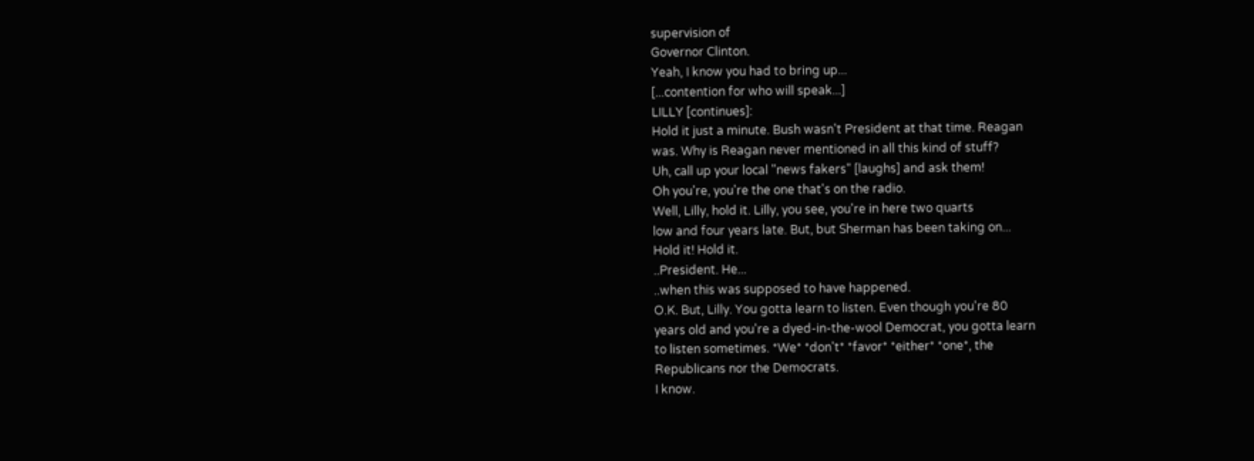supervision of
Governor Clinton.
Yeah, I know you had to bring up...
[...contention for who will speak...]
LILLY [continues]:
Hold it just a minute. Bush wasn't President at that time. Reagan
was. Why is Reagan never mentioned in all this kind of stuff?
Uh, call up your local "news fakers" [laughs] and ask them!
Oh you're, you're the one that's on the radio.
Well, Lilly, hold it. Lilly, you see, you're in here two quarts
low and four years late. But, but Sherman has been taking on...
Hold it! Hold it.
..President. He...
..when this was supposed to have happened.
O.K. But, Lilly. You gotta learn to listen. Even though you're 80
years old and you're a dyed-in-the-wool Democrat, you gotta learn
to listen sometimes. *We* *don't* *favor* *either* *one*, the
Republicans nor the Democrats.
I know.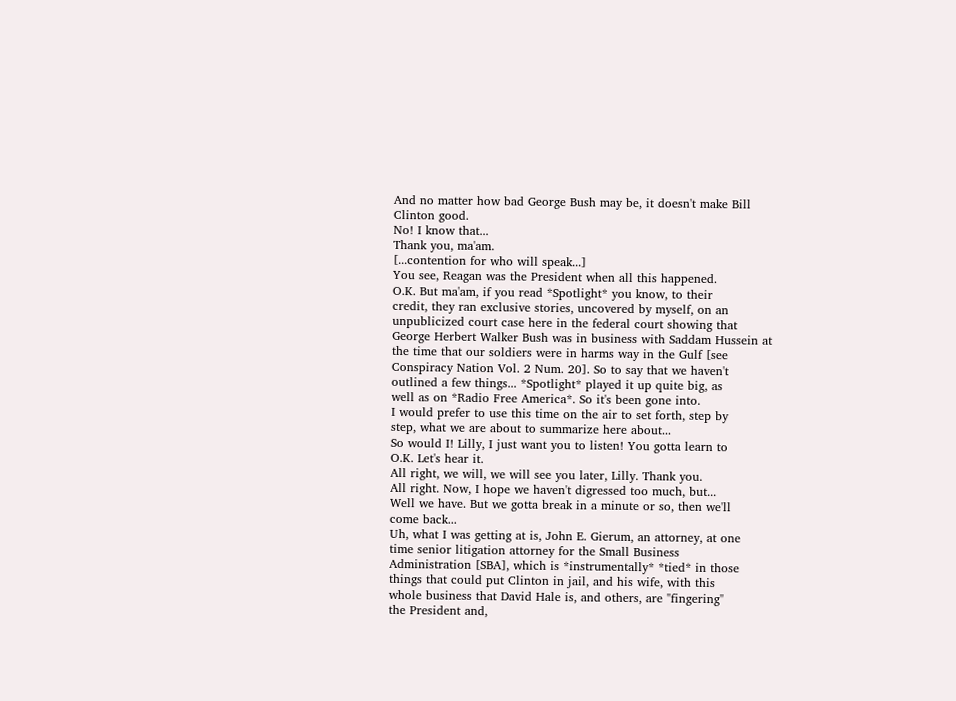And no matter how bad George Bush may be, it doesn't make Bill
Clinton good.
No! I know that...
Thank you, ma'am.
[...contention for who will speak...]
You see, Reagan was the President when all this happened.
O.K. But ma'am, if you read *Spotlight* you know, to their
credit, they ran exclusive stories, uncovered by myself, on an
unpublicized court case here in the federal court showing that
George Herbert Walker Bush was in business with Saddam Hussein at
the time that our soldiers were in harms way in the Gulf [see
Conspiracy Nation Vol. 2 Num. 20]. So to say that we haven't
outlined a few things... *Spotlight* played it up quite big, as
well as on *Radio Free America*. So it's been gone into.
I would prefer to use this time on the air to set forth, step by
step, what we are about to summarize here about...
So would I! Lilly, I just want you to listen! You gotta learn to
O.K. Let's hear it.
All right, we will, we will see you later, Lilly. Thank you.
All right. Now, I hope we haven't digressed too much, but...
Well we have. But we gotta break in a minute or so, then we'll
come back...
Uh, what I was getting at is, John E. Gierum, an attorney, at one
time senior litigation attorney for the Small Business
Administration [SBA], which is *instrumentally* *tied* in those
things that could put Clinton in jail, and his wife, with this
whole business that David Hale is, and others, are "fingering"
the President and,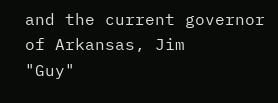and the current governor of Arkansas, Jim
"Guy"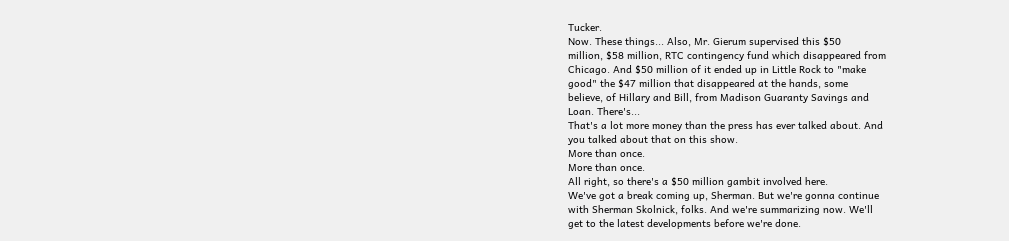Tucker.
Now. These things... Also, Mr. Gierum supervised this $50
million, $58 million, RTC contingency fund which disappeared from
Chicago. And $50 million of it ended up in Little Rock to "make
good" the $47 million that disappeared at the hands, some
believe, of Hillary and Bill, from Madison Guaranty Savings and
Loan. There's...
That's a lot more money than the press has ever talked about. And
you talked about that on this show.
More than once.
More than once.
All right, so there's a $50 million gambit involved here.
We've got a break coming up, Sherman. But we're gonna continue
with Sherman Skolnick, folks. And we're summarizing now. We'll
get to the latest developments before we're done.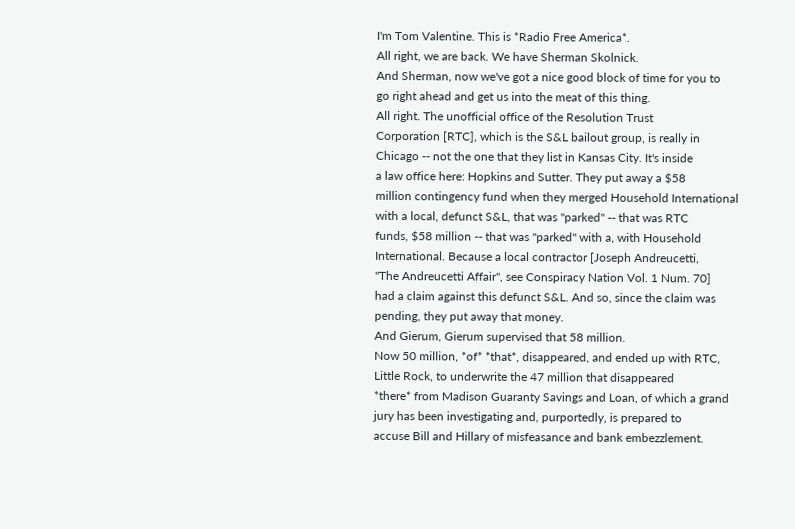I'm Tom Valentine. This is *Radio Free America*.
All right, we are back. We have Sherman Skolnick.
And Sherman, now we've got a nice good block of time for you to
go right ahead and get us into the meat of this thing.
All right. The unofficial office of the Resolution Trust
Corporation [RTC], which is the S&L bailout group, is really in
Chicago -- not the one that they list in Kansas City. It's inside
a law office here: Hopkins and Sutter. They put away a $58
million contingency fund when they merged Household International
with a local, defunct S&L, that was "parked" -- that was RTC
funds, $58 million -- that was "parked" with a, with Household
International. Because a local contractor [Joseph Andreucetti,
"The Andreucetti Affair", see Conspiracy Nation Vol. 1 Num. 70]
had a claim against this defunct S&L. And so, since the claim was
pending, they put away that money.
And Gierum, Gierum supervised that 58 million.
Now 50 million, *of* *that*, disappeared, and ended up with RTC,
Little Rock, to underwrite the 47 million that disappeared
*there* from Madison Guaranty Savings and Loan, of which a grand
jury has been investigating and, purportedly, is prepared to
accuse Bill and Hillary of misfeasance and bank embezzlement.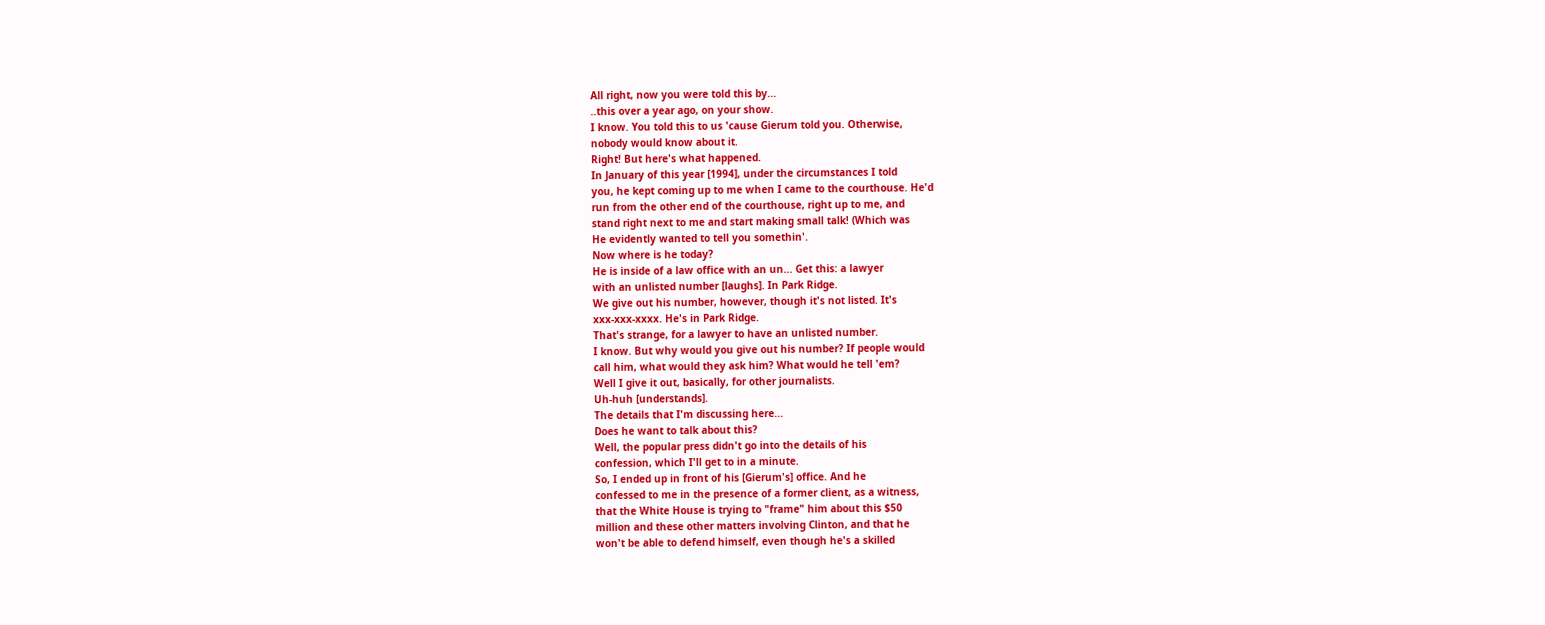All right, now you were told this by...
..this over a year ago, on your show.
I know. You told this to us 'cause Gierum told you. Otherwise,
nobody would know about it.
Right! But here's what happened.
In January of this year [1994], under the circumstances I told
you, he kept coming up to me when I came to the courthouse. He'd
run from the other end of the courthouse, right up to me, and
stand right next to me and start making small talk! (Which was
He evidently wanted to tell you somethin'.
Now where is he today?
He is inside of a law office with an un... Get this: a lawyer
with an unlisted number [laughs]. In Park Ridge.
We give out his number, however, though it's not listed. It's
xxx-xxx-xxxx. He's in Park Ridge.
That's strange, for a lawyer to have an unlisted number.
I know. But why would you give out his number? If people would
call him, what would they ask him? What would he tell 'em?
Well I give it out, basically, for other journalists.
Uh-huh [understands].
The details that I'm discussing here...
Does he want to talk about this?
Well, the popular press didn't go into the details of his
confession, which I'll get to in a minute.
So, I ended up in front of his [Gierum's] office. And he
confessed to me in the presence of a former client, as a witness,
that the White House is trying to "frame" him about this $50
million and these other matters involving Clinton, and that he
won't be able to defend himself, even though he's a skilled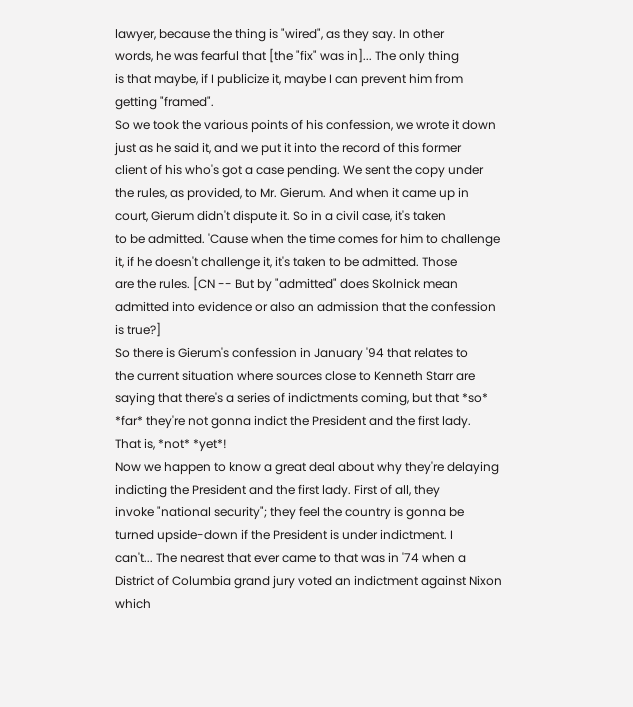lawyer, because the thing is "wired", as they say. In other
words, he was fearful that [the "fix" was in]... The only thing
is that maybe, if I publicize it, maybe I can prevent him from
getting "framed".
So we took the various points of his confession, we wrote it down
just as he said it, and we put it into the record of this former
client of his who's got a case pending. We sent the copy under
the rules, as provided, to Mr. Gierum. And when it came up in
court, Gierum didn't dispute it. So in a civil case, it's taken
to be admitted. 'Cause when the time comes for him to challenge
it, if he doesn't challenge it, it's taken to be admitted. Those
are the rules. [CN -- But by "admitted" does Skolnick mean
admitted into evidence or also an admission that the confession
is true?]
So there is Gierum's confession in January '94 that relates to
the current situation where sources close to Kenneth Starr are
saying that there's a series of indictments coming, but that *so*
*far* they're not gonna indict the President and the first lady.
That is, *not* *yet*!
Now we happen to know a great deal about why they're delaying
indicting the President and the first lady. First of all, they
invoke "national security"; they feel the country is gonna be
turned upside-down if the President is under indictment. I
can't... The nearest that ever came to that was in '74 when a
District of Columbia grand jury voted an indictment against Nixon
which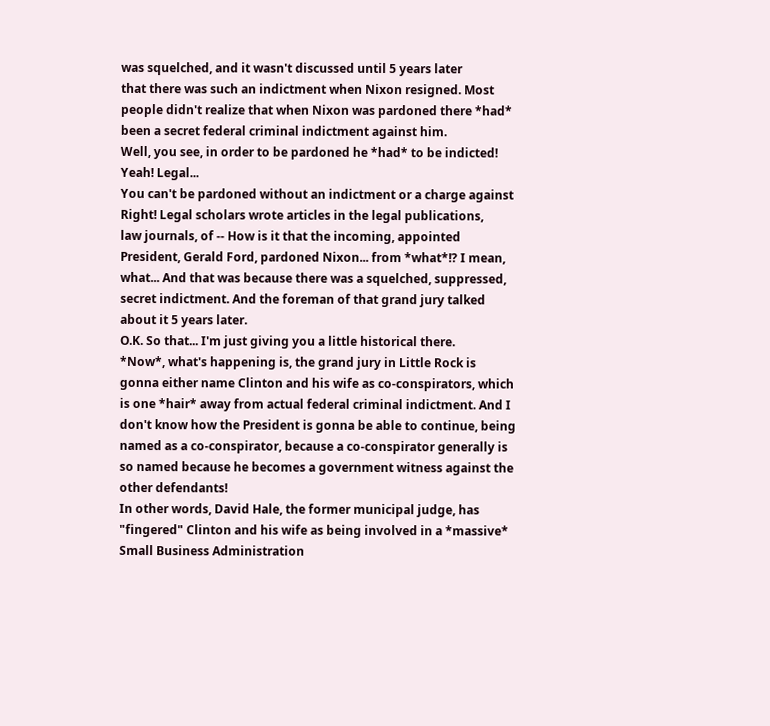was squelched, and it wasn't discussed until 5 years later
that there was such an indictment when Nixon resigned. Most
people didn't realize that when Nixon was pardoned there *had*
been a secret federal criminal indictment against him.
Well, you see, in order to be pardoned he *had* to be indicted!
Yeah! Legal...
You can't be pardoned without an indictment or a charge against
Right! Legal scholars wrote articles in the legal publications,
law journals, of -- How is it that the incoming, appointed
President, Gerald Ford, pardoned Nixon... from *what*!? I mean,
what... And that was because there was a squelched, suppressed,
secret indictment. And the foreman of that grand jury talked
about it 5 years later.
O.K. So that... I'm just giving you a little historical there.
*Now*, what's happening is, the grand jury in Little Rock is
gonna either name Clinton and his wife as co-conspirators, which
is one *hair* away from actual federal criminal indictment. And I
don't know how the President is gonna be able to continue, being
named as a co-conspirator, because a co-conspirator generally is
so named because he becomes a government witness against the
other defendants!
In other words, David Hale, the former municipal judge, has
"fingered" Clinton and his wife as being involved in a *massive*
Small Business Administration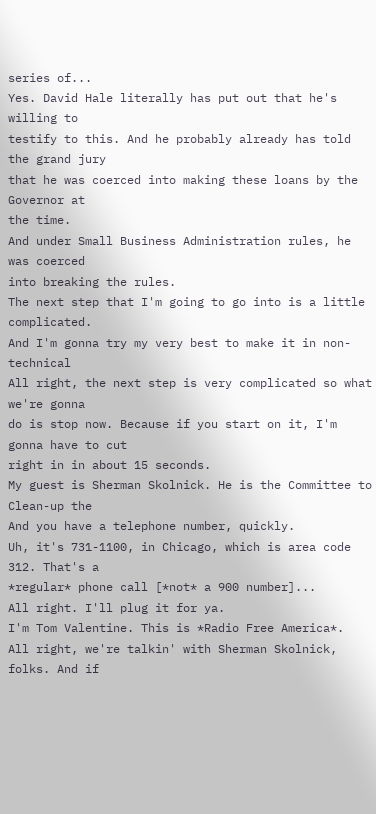series of...
Yes. David Hale literally has put out that he's willing to
testify to this. And he probably already has told the grand jury
that he was coerced into making these loans by the Governor at
the time.
And under Small Business Administration rules, he was coerced
into breaking the rules.
The next step that I'm going to go into is a little complicated.
And I'm gonna try my very best to make it in non-technical
All right, the next step is very complicated so what we're gonna
do is stop now. Because if you start on it, I'm gonna have to cut
right in in about 15 seconds.
My guest is Sherman Skolnick. He is the Committee to Clean-up the
And you have a telephone number, quickly.
Uh, it's 731-1100, in Chicago, which is area code 312. That's a
*regular* phone call [*not* a 900 number]...
All right. I'll plug it for ya.
I'm Tom Valentine. This is *Radio Free America*.
All right, we're talkin' with Sherman Skolnick, folks. And if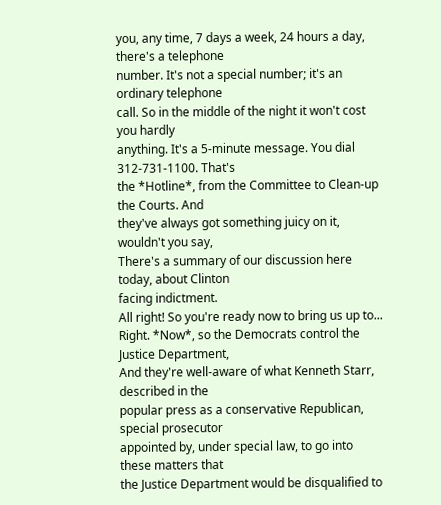you, any time, 7 days a week, 24 hours a day, there's a telephone
number. It's not a special number; it's an ordinary telephone
call. So in the middle of the night it won't cost you hardly
anything. It's a 5-minute message. You dial 312-731-1100. That's
the *Hotline*, from the Committee to Clean-up the Courts. And
they've always got something juicy on it, wouldn't you say,
There's a summary of our discussion here today, about Clinton
facing indictment.
All right! So you're ready now to bring us up to...
Right. *Now*, so the Democrats control the Justice Department,
And they're well-aware of what Kenneth Starr, described in the
popular press as a conservative Republican, special prosecutor
appointed by, under special law, to go into these matters that
the Justice Department would be disqualified to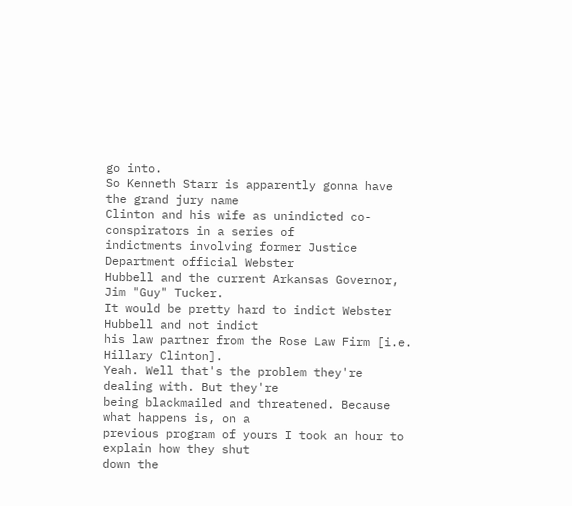go into.
So Kenneth Starr is apparently gonna have the grand jury name
Clinton and his wife as unindicted co-conspirators in a series of
indictments involving former Justice Department official Webster
Hubbell and the current Arkansas Governor, Jim "Guy" Tucker.
It would be pretty hard to indict Webster Hubbell and not indict
his law partner from the Rose Law Firm [i.e. Hillary Clinton].
Yeah. Well that's the problem they're dealing with. But they're
being blackmailed and threatened. Because what happens is, on a
previous program of yours I took an hour to explain how they shut
down the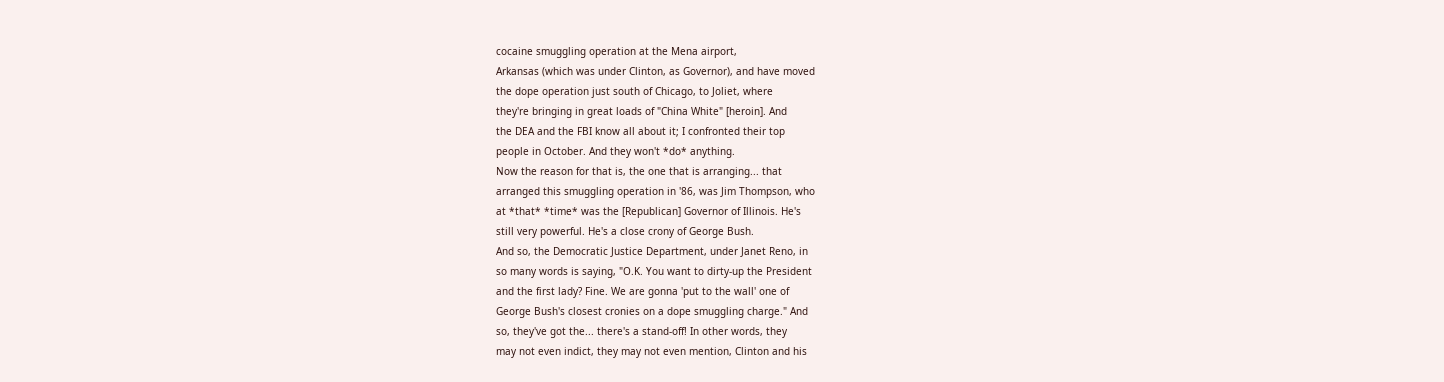cocaine smuggling operation at the Mena airport,
Arkansas (which was under Clinton, as Governor), and have moved
the dope operation just south of Chicago, to Joliet, where
they're bringing in great loads of "China White" [heroin]. And
the DEA and the FBI know all about it; I confronted their top
people in October. And they won't *do* anything.
Now the reason for that is, the one that is arranging... that
arranged this smuggling operation in '86, was Jim Thompson, who
at *that* *time* was the [Republican] Governor of Illinois. He's
still very powerful. He's a close crony of George Bush.
And so, the Democratic Justice Department, under Janet Reno, in
so many words is saying, "O.K. You want to dirty-up the President
and the first lady? Fine. We are gonna 'put to the wall' one of
George Bush's closest cronies on a dope smuggling charge." And
so, they've got the... there's a stand-off! In other words, they
may not even indict, they may not even mention, Clinton and his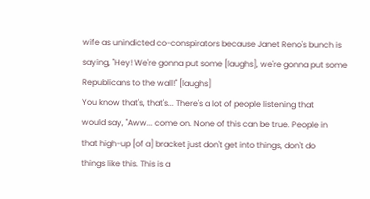wife as unindicted co-conspirators because Janet Reno's bunch is
saying, "Hey! We're gonna put some [laughs], we're gonna put some
Republicans to the wall!" [laughs]
You know that's, that's... There's a lot of people listening that
would say, "Aww... come on. None of this can be true. People in
that high-up [of a] bracket just don't get into things, don't do
things like this. This is a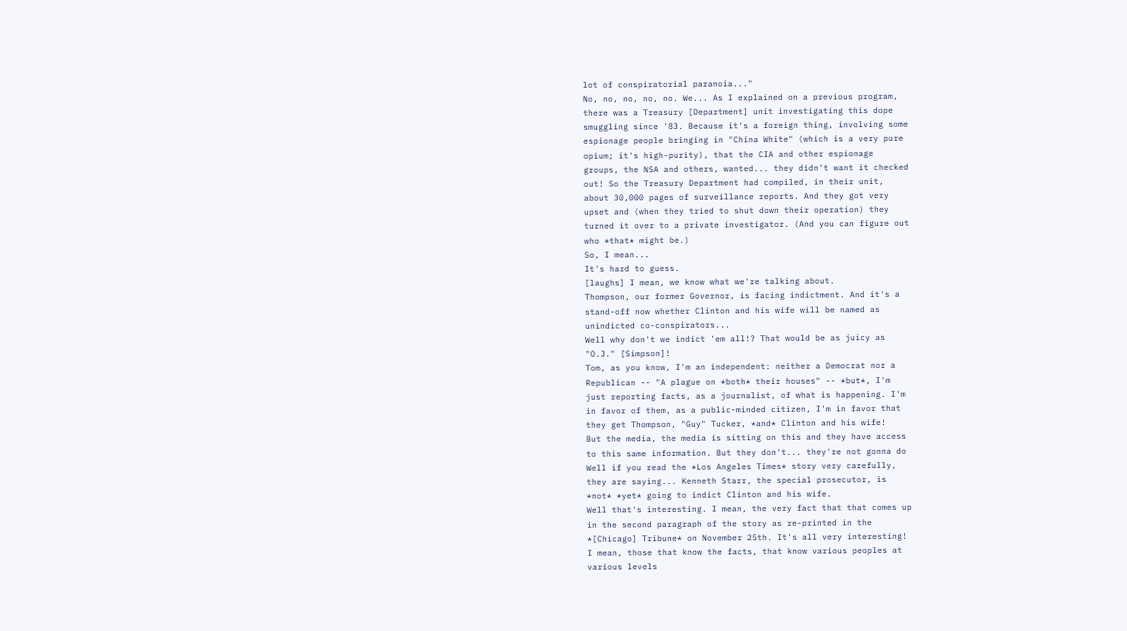lot of conspiratorial paranoia..."
No, no, no, no, no. We... As I explained on a previous program,
there was a Treasury [Department] unit investigating this dope
smuggling since '83. Because it's a foreign thing, involving some
espionage people bringing in "China White" (which is a very pure
opium; it's high-purity), that the CIA and other espionage
groups, the NSA and others, wanted... they didn't want it checked
out! So the Treasury Department had compiled, in their unit,
about 30,000 pages of surveillance reports. And they got very
upset and (when they tried to shut down their operation) they
turned it over to a private investigator. (And you can figure out
who *that* might be.)
So, I mean...
It's hard to guess.
[laughs] I mean, we know what we're talking about.
Thompson, our former Governor, is facing indictment. And it's a
stand-off now whether Clinton and his wife will be named as
unindicted co-conspirators...
Well why don't we indict 'em all!? That would be as juicy as
"O.J." [Simpson]!
Tom, as you know, I'm an independent: neither a Democrat nor a
Republican -- "A plague on *both* their houses" -- *but*, I'm
just reporting facts, as a journalist, of what is happening. I'm
in favor of them, as a public-minded citizen, I'm in favor that
they get Thompson, "Guy" Tucker, *and* Clinton and his wife!
But the media, the media is sitting on this and they have access
to this same information. But they don't... they're not gonna do
Well if you read the *Los Angeles Times* story very carefully,
they are saying... Kenneth Starr, the special prosecutor, is
*not* *yet* going to indict Clinton and his wife.
Well that's interesting. I mean, the very fact that that comes up
in the second paragraph of the story as re-printed in the
*[Chicago] Tribune* on November 25th. It's all very interesting!
I mean, those that know the facts, that know various peoples at
various levels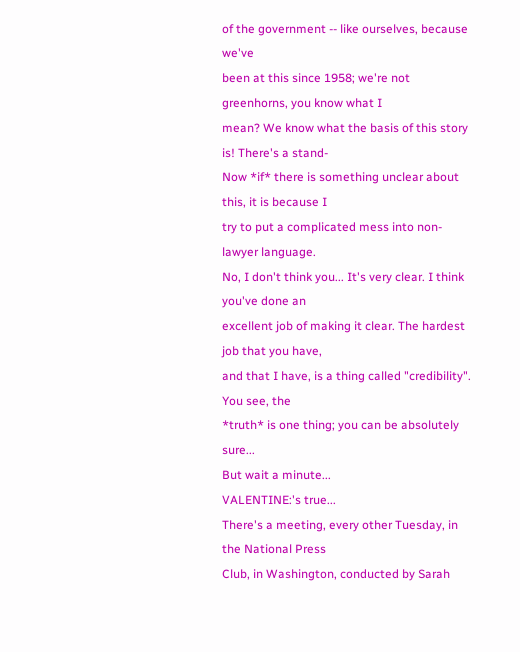of the government -- like ourselves, because we've
been at this since 1958; we're not greenhorns, you know what I
mean? We know what the basis of this story is! There's a stand-
Now *if* there is something unclear about this, it is because I
try to put a complicated mess into non-lawyer language.
No, I don't think you... It's very clear. I think you've done an
excellent job of making it clear. The hardest job that you have,
and that I have, is a thing called "credibility". You see, the
*truth* is one thing; you can be absolutely sure...
But wait a minute...
VALENTINE:'s true...
There's a meeting, every other Tuesday, in the National Press
Club, in Washington, conducted by Sarah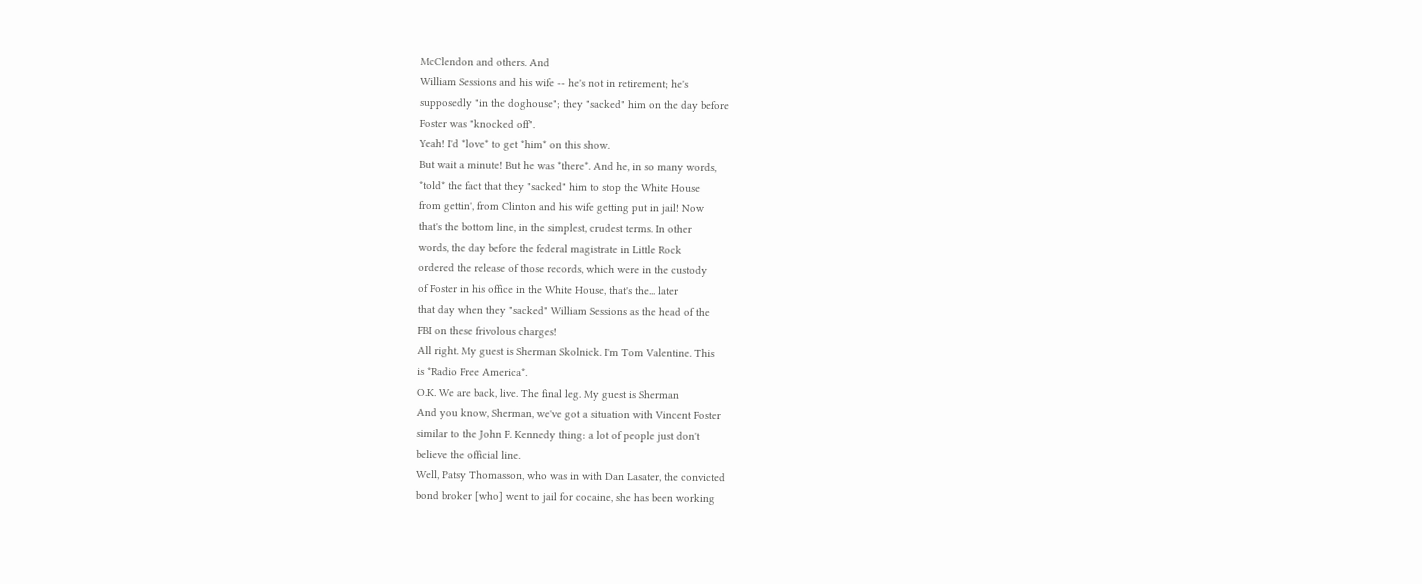McClendon and others. And
William Sessions and his wife -- he's not in retirement; he's
supposedly "in the doghouse"; they "sacked" him on the day before
Foster was "knocked off".
Yeah! I'd *love* to get *him* on this show.
But wait a minute! But he was *there*. And he, in so many words,
*told* the fact that they "sacked" him to stop the White House
from gettin', from Clinton and his wife getting put in jail! Now
that's the bottom line, in the simplest, crudest terms. In other
words, the day before the federal magistrate in Little Rock
ordered the release of those records, which were in the custody
of Foster in his office in the White House, that's the... later
that day when they "sacked" William Sessions as the head of the
FBI on these frivolous charges!
All right. My guest is Sherman Skolnick. I'm Tom Valentine. This
is *Radio Free America*.
O.K. We are back, live. The final leg. My guest is Sherman
And you know, Sherman, we've got a situation with Vincent Foster
similar to the John F. Kennedy thing: a lot of people just don't
believe the official line.
Well, Patsy Thomasson, who was in with Dan Lasater, the convicted
bond broker [who] went to jail for cocaine, she has been working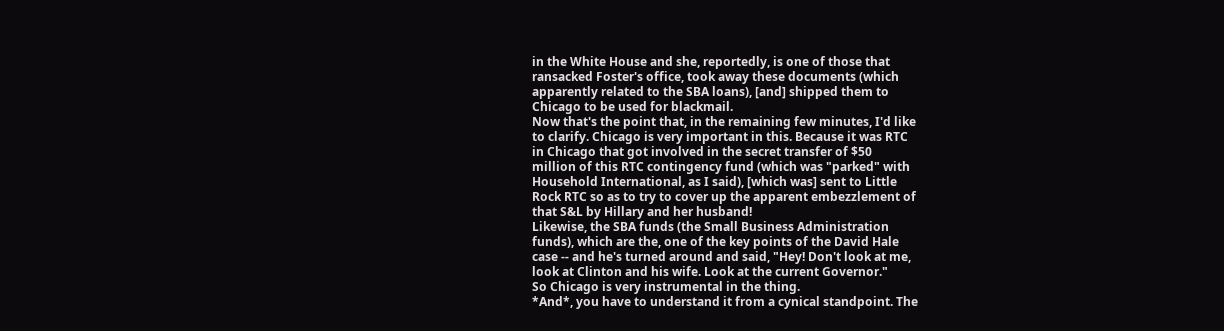in the White House and she, reportedly, is one of those that
ransacked Foster's office, took away these documents (which
apparently related to the SBA loans), [and] shipped them to
Chicago to be used for blackmail.
Now that's the point that, in the remaining few minutes, I'd like
to clarify. Chicago is very important in this. Because it was RTC
in Chicago that got involved in the secret transfer of $50
million of this RTC contingency fund (which was "parked" with
Household International, as I said), [which was] sent to Little
Rock RTC so as to try to cover up the apparent embezzlement of
that S&L by Hillary and her husband!
Likewise, the SBA funds (the Small Business Administration
funds), which are the, one of the key points of the David Hale
case -- and he's turned around and said, "Hey! Don't look at me,
look at Clinton and his wife. Look at the current Governor."
So Chicago is very instrumental in the thing.
*And*, you have to understand it from a cynical standpoint. The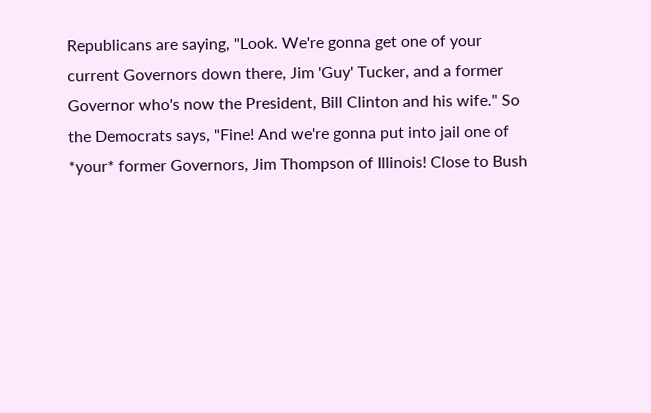Republicans are saying, "Look. We're gonna get one of your
current Governors down there, Jim 'Guy' Tucker, and a former
Governor who's now the President, Bill Clinton and his wife." So
the Democrats says, "Fine! And we're gonna put into jail one of
*your* former Governors, Jim Thompson of Illinois! Close to Bush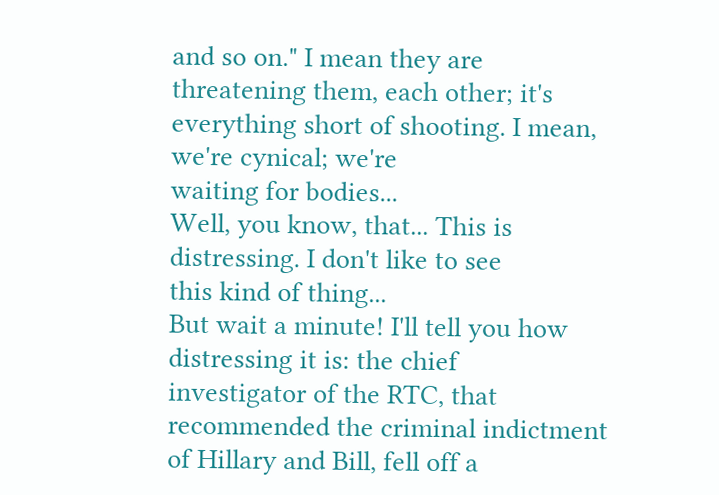and so on." I mean they are threatening them, each other; it's
everything short of shooting. I mean, we're cynical; we're
waiting for bodies...
Well, you know, that... This is distressing. I don't like to see
this kind of thing...
But wait a minute! I'll tell you how distressing it is: the chief
investigator of the RTC, that recommended the criminal indictment
of Hillary and Bill, fell off a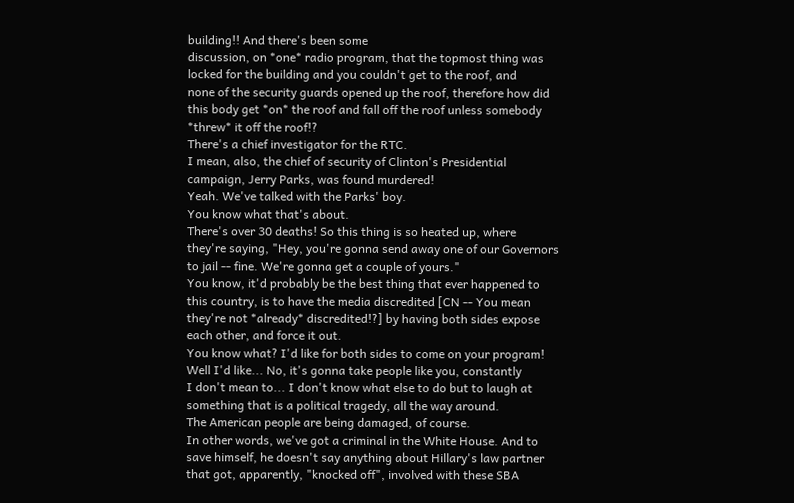building!! And there's been some
discussion, on *one* radio program, that the topmost thing was
locked for the building and you couldn't get to the roof, and
none of the security guards opened up the roof, therefore how did
this body get *on* the roof and fall off the roof unless somebody
*threw* it off the roof!?
There's a chief investigator for the RTC.
I mean, also, the chief of security of Clinton's Presidential
campaign, Jerry Parks, was found murdered!
Yeah. We've talked with the Parks' boy.
You know what that's about.
There's over 30 deaths! So this thing is so heated up, where
they're saying, "Hey, you're gonna send away one of our Governors
to jail -- fine. We're gonna get a couple of yours."
You know, it'd probably be the best thing that ever happened to
this country, is to have the media discredited [CN -- You mean
they're not *already* discredited!?] by having both sides expose
each other, and force it out.
You know what? I'd like for both sides to come on your program!
Well I'd like... No, it's gonna take people like you, constantly
I don't mean to... I don't know what else to do but to laugh at
something that is a political tragedy, all the way around.
The American people are being damaged, of course.
In other words, we've got a criminal in the White House. And to
save himself, he doesn't say anything about Hillary's law partner
that got, apparently, "knocked off", involved with these SBA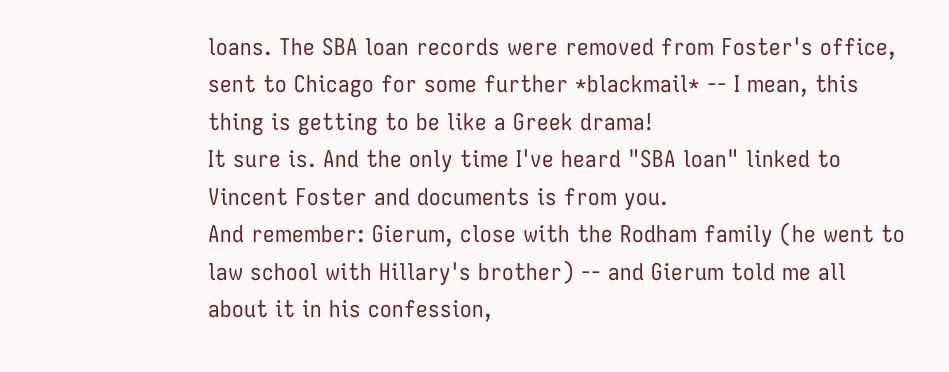loans. The SBA loan records were removed from Foster's office,
sent to Chicago for some further *blackmail* -- I mean, this
thing is getting to be like a Greek drama!
It sure is. And the only time I've heard "SBA loan" linked to
Vincent Foster and documents is from you.
And remember: Gierum, close with the Rodham family (he went to
law school with Hillary's brother) -- and Gierum told me all
about it in his confession,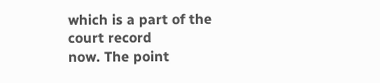which is a part of the court record
now. The point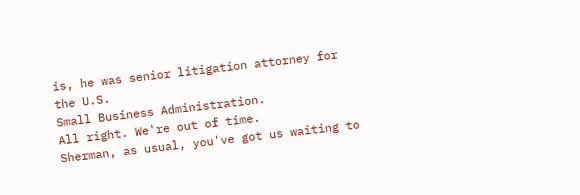is, he was senior litigation attorney for the U.S.
Small Business Administration.
All right. We're out of time.
Sherman, as usual, you've got us waiting to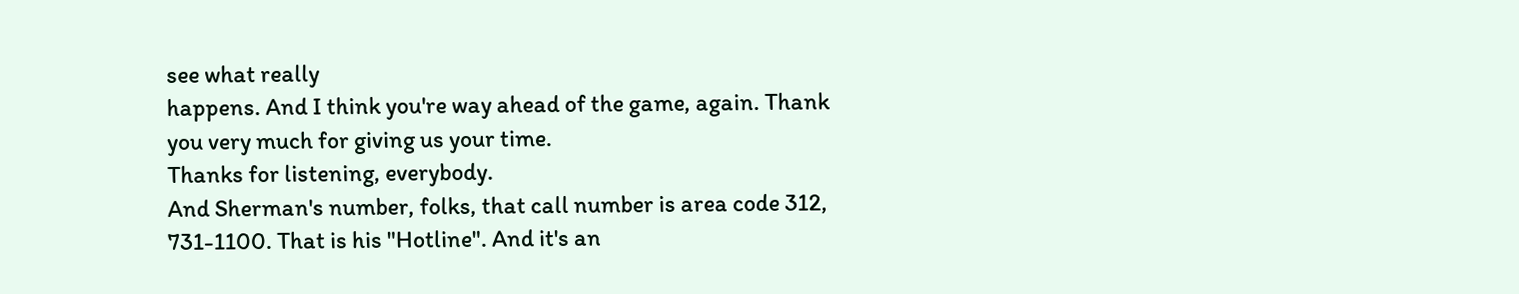see what really
happens. And I think you're way ahead of the game, again. Thank
you very much for giving us your time.
Thanks for listening, everybody.
And Sherman's number, folks, that call number is area code 312,
731-1100. That is his "Hotline". And it's an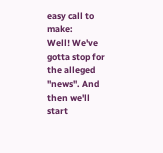easy call to make:
Well! We've gotta stop for the alleged "news". And then we'll
start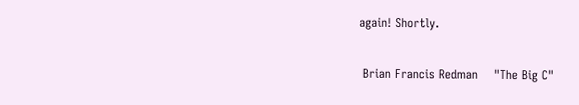again! Shortly.

 Brian Francis Redman    "The Big C"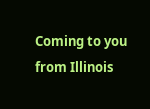Coming to you from Illinois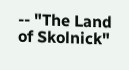-- "The Land of Skolnick"